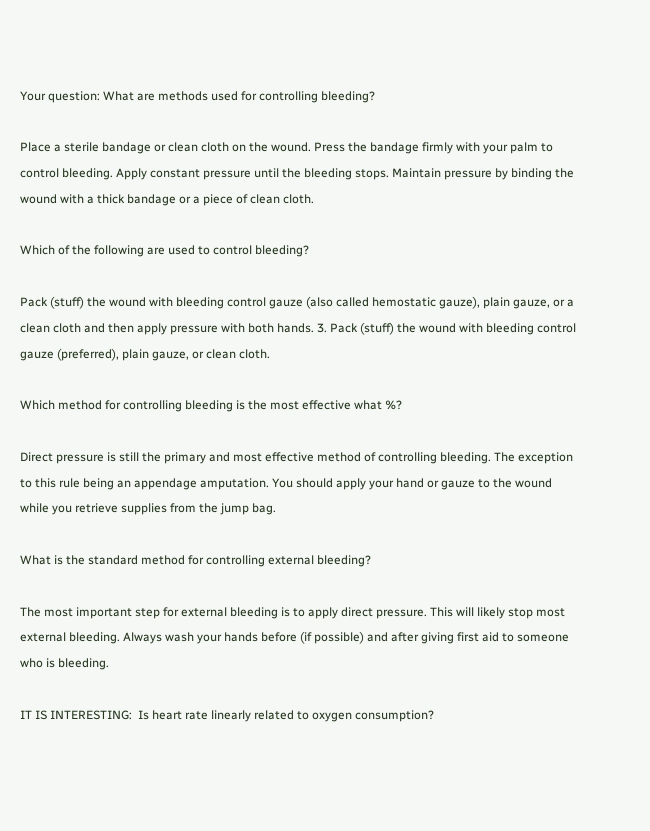Your question: What are methods used for controlling bleeding?

Place a sterile bandage or clean cloth on the wound. Press the bandage firmly with your palm to control bleeding. Apply constant pressure until the bleeding stops. Maintain pressure by binding the wound with a thick bandage or a piece of clean cloth.

Which of the following are used to control bleeding?

Pack (stuff) the wound with bleeding control gauze (also called hemostatic gauze), plain gauze, or a clean cloth and then apply pressure with both hands. 3. Pack (stuff) the wound with bleeding control gauze (preferred), plain gauze, or clean cloth.

Which method for controlling bleeding is the most effective what %?

Direct pressure is still the primary and most effective method of controlling bleeding. The exception to this rule being an appendage amputation. You should apply your hand or gauze to the wound while you retrieve supplies from the jump bag.

What is the standard method for controlling external bleeding?

The most important step for external bleeding is to apply direct pressure. This will likely stop most external bleeding. Always wash your hands before (if possible) and after giving first aid to someone who is bleeding.

IT IS INTERESTING:  Is heart rate linearly related to oxygen consumption?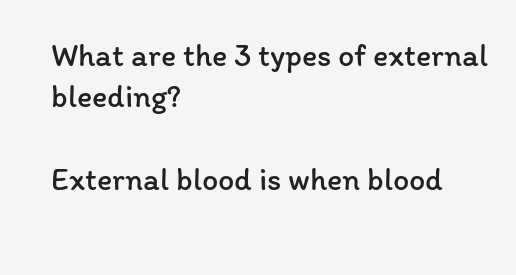What are the 3 types of external bleeding?

External blood is when blood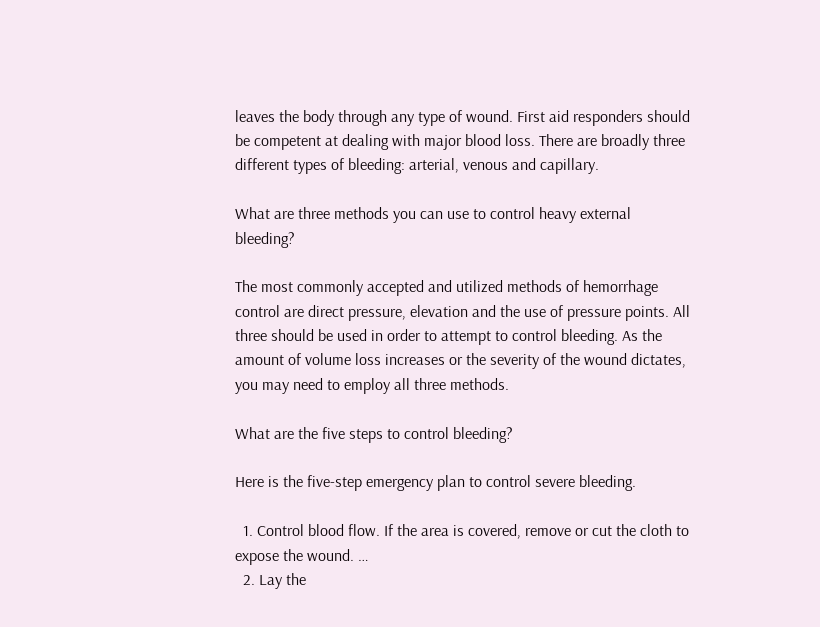leaves the body through any type of wound. First aid responders should be competent at dealing with major blood loss. There are broadly three different types of bleeding: arterial, venous and capillary.

What are three methods you can use to control heavy external bleeding?

The most commonly accepted and utilized methods of hemorrhage control are direct pressure, elevation and the use of pressure points. All three should be used in order to attempt to control bleeding. As the amount of volume loss increases or the severity of the wound dictates, you may need to employ all three methods.

What are the five steps to control bleeding?

Here is the five-step emergency plan to control severe bleeding.

  1. Control blood flow. If the area is covered, remove or cut the cloth to expose the wound. …
  2. Lay the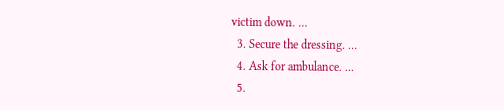victim down. …
  3. Secure the dressing. …
  4. Ask for ambulance. …
  5.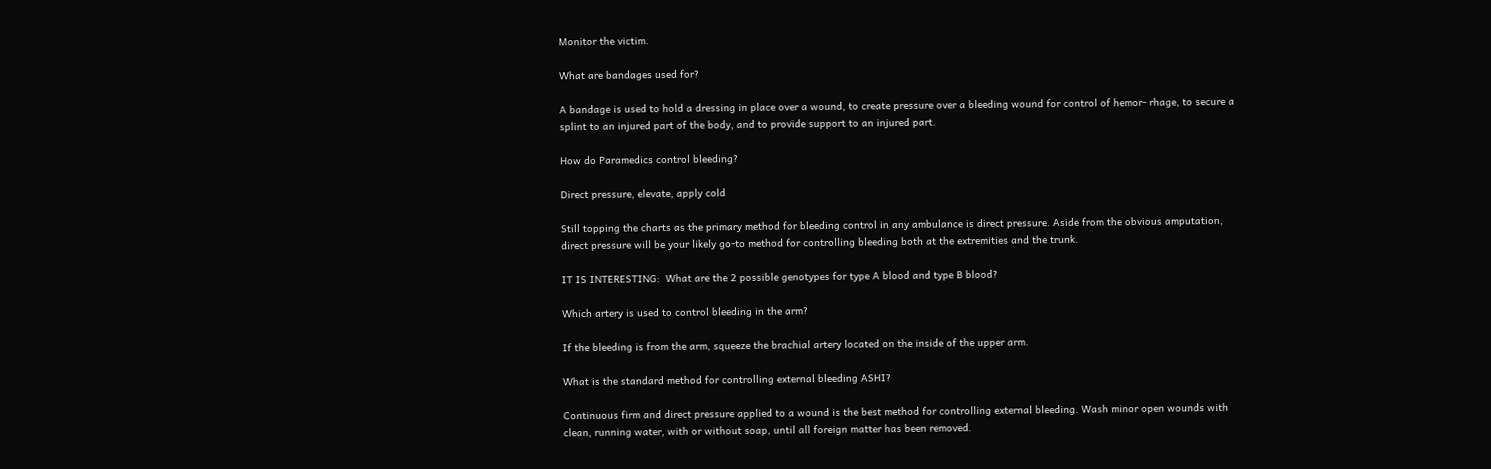Monitor the victim.

What are bandages used for?

A bandage is used to hold a dressing in place over a wound, to create pressure over a bleeding wound for control of hemor- rhage, to secure a splint to an injured part of the body, and to provide support to an injured part.

How do Paramedics control bleeding?

Direct pressure, elevate, apply cold

Still topping the charts as the primary method for bleeding control in any ambulance is direct pressure. Aside from the obvious amputation, direct pressure will be your likely go-to method for controlling bleeding both at the extremities and the trunk.

IT IS INTERESTING:  What are the 2 possible genotypes for type A blood and type B blood?

Which artery is used to control bleeding in the arm?

If the bleeding is from the arm, squeeze the brachial artery located on the inside of the upper arm.

What is the standard method for controlling external bleeding ASHI?

Continuous firm and direct pressure applied to a wound is the best method for controlling external bleeding. Wash minor open wounds with clean, running water, with or without soap, until all foreign matter has been removed.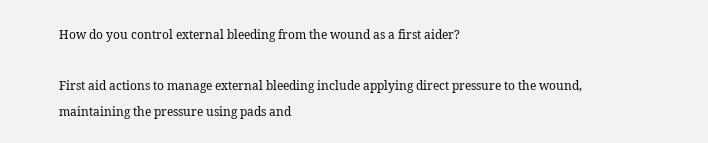How do you control external bleeding from the wound as a first aider?

First aid actions to manage external bleeding include applying direct pressure to the wound, maintaining the pressure using pads and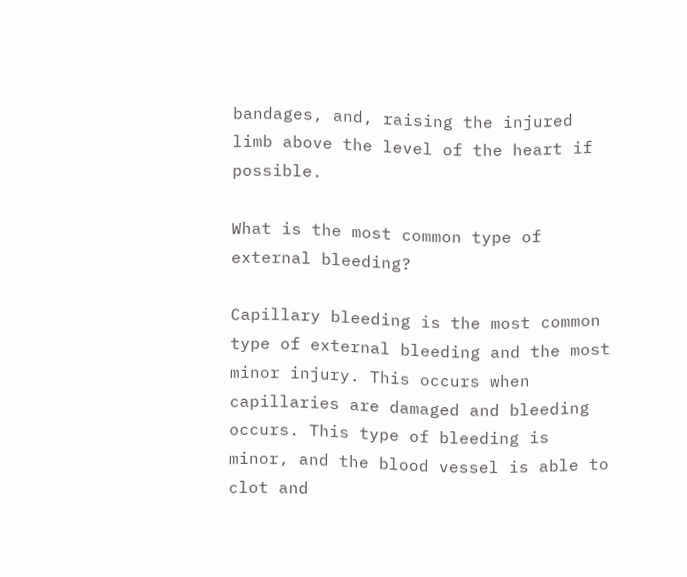bandages, and, raising the injured limb above the level of the heart if possible.

What is the most common type of external bleeding?

Capillary bleeding is the most common type of external bleeding and the most minor injury. This occurs when capillaries are damaged and bleeding occurs. This type of bleeding is minor, and the blood vessel is able to clot and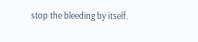stop the bleeding by itself.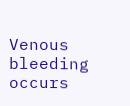Venous bleeding occurs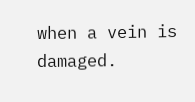when a vein is damaged.